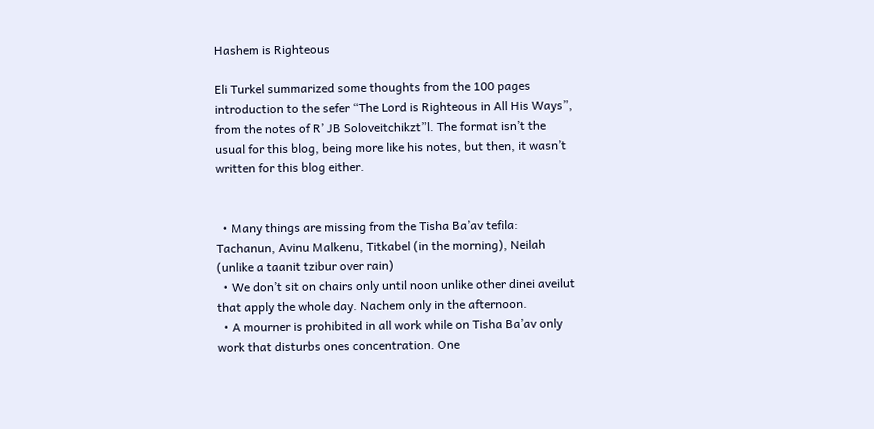Hashem is Righteous

Eli Turkel summarized some thoughts from the 100 pages introduction to the sefer “The Lord is Righteous in All His Ways”, from the notes of R’ JB Soloveitchikzt”l. The format isn’t the usual for this blog, being more like his notes, but then, it wasn’t written for this blog either.


  • Many things are missing from the Tisha Ba’av tefila: Tachanun, Avinu Malkenu, Titkabel (in the morning), Neilah (unlike a taanit tzibur over rain)
  • We don’t sit on chairs only until noon unlike other dinei aveilut that apply the whole day. Nachem only in the afternoon.
  • A mourner is prohibited in all work while on Tisha Ba’av only work that disturbs ones concentration. One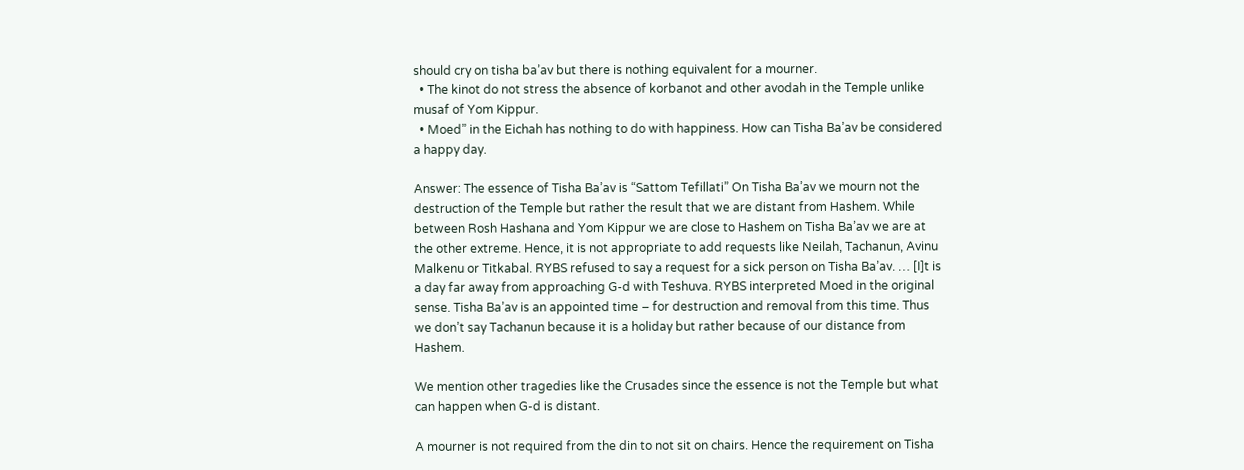should cry on tisha ba’av but there is nothing equivalent for a mourner.
  • The kinot do not stress the absence of korbanot and other avodah in the Temple unlike musaf of Yom Kippur.
  • Moed” in the Eichah has nothing to do with happiness. How can Tisha Ba’av be considered a happy day.

Answer: The essence of Tisha Ba’av is “Sattom Tefillati” On Tisha Ba’av we mourn not the destruction of the Temple but rather the result that we are distant from Hashem. While between Rosh Hashana and Yom Kippur we are close to Hashem on Tisha Ba’av we are at the other extreme. Hence, it is not appropriate to add requests like Neilah, Tachanun, Avinu Malkenu or Titkabal. RYBS refused to say a request for a sick person on Tisha Ba’av. … [I]t is a day far away from approaching G-d with Teshuva. RYBS interpreted Moed in the original sense. Tisha Ba’av is an appointed time – for destruction and removal from this time. Thus we don’t say Tachanun because it is a holiday but rather because of our distance from Hashem.

We mention other tragedies like the Crusades since the essence is not the Temple but what can happen when G-d is distant.

A mourner is not required from the din to not sit on chairs. Hence the requirement on Tisha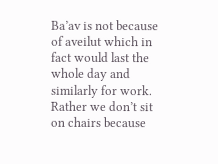Ba’av is not because of aveilut which in fact would last the whole day and similarly for work. Rather we don’t sit on chairs because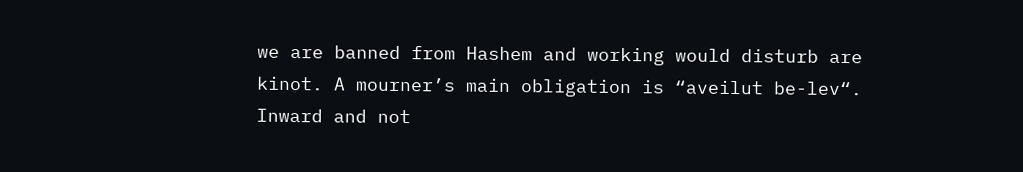we are banned from Hashem and working would disturb are kinot. A mourner’s main obligation is “aveilut be-lev“. Inward and not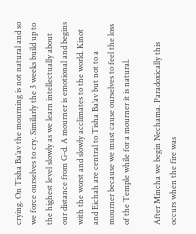crying. On Tisha Ba’av the mourning is not natural and so we force ourselves to cry. Similarly the 3 weeks build up to the highest level slowly as we learn intellectually about our distance from G-d. A mourner is emotional and begins with the worst and slowly acclimates to the world. Kinot and Eichah are central to Tisha Ba’av but not to a mourner because we must cause ourselves to feel the loss of the Temple while for a mourner it is natural.

After Mincha we begin Nechama. Paradoxically this occurs when the fire was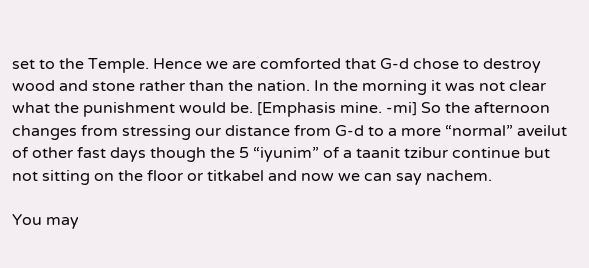set to the Temple. Hence we are comforted that G-d chose to destroy wood and stone rather than the nation. In the morning it was not clear what the punishment would be. [Emphasis mine. -mi] So the afternoon changes from stressing our distance from G-d to a more “normal” aveilut of other fast days though the 5 “iyunim” of a taanit tzibur continue but not sitting on the floor or titkabel and now we can say nachem.

You may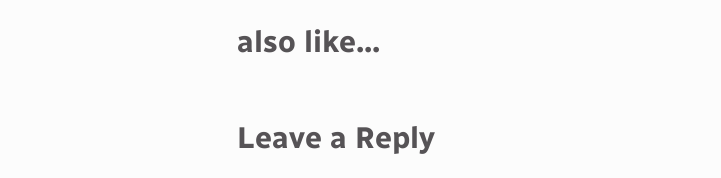also like...

Leave a Reply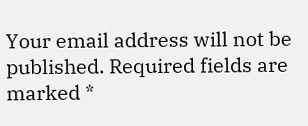Your email address will not be published. Required fields are marked *